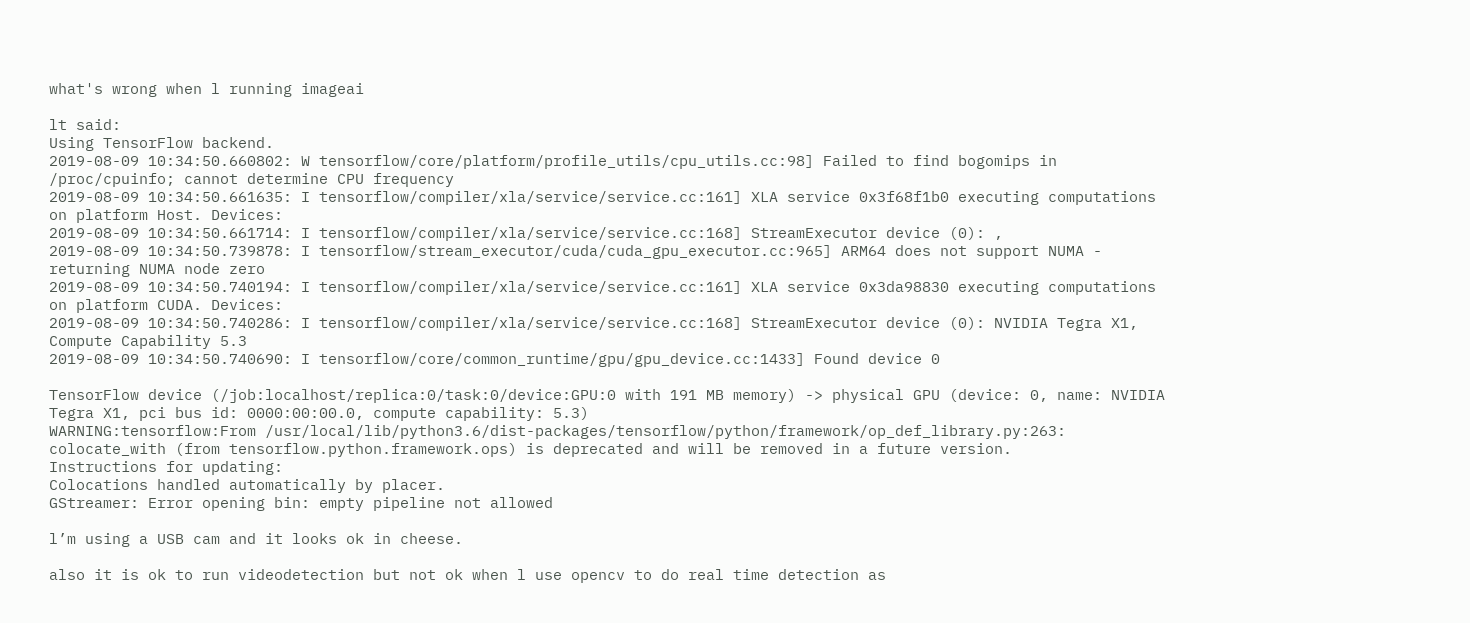what's wrong when l running imageai

lt said:
Using TensorFlow backend.
2019-08-09 10:34:50.660802: W tensorflow/core/platform/profile_utils/cpu_utils.cc:98] Failed to find bogomips in /proc/cpuinfo; cannot determine CPU frequency
2019-08-09 10:34:50.661635: I tensorflow/compiler/xla/service/service.cc:161] XLA service 0x3f68f1b0 executing computations on platform Host. Devices:
2019-08-09 10:34:50.661714: I tensorflow/compiler/xla/service/service.cc:168] StreamExecutor device (0): ,
2019-08-09 10:34:50.739878: I tensorflow/stream_executor/cuda/cuda_gpu_executor.cc:965] ARM64 does not support NUMA - returning NUMA node zero
2019-08-09 10:34:50.740194: I tensorflow/compiler/xla/service/service.cc:161] XLA service 0x3da98830 executing computations on platform CUDA. Devices:
2019-08-09 10:34:50.740286: I tensorflow/compiler/xla/service/service.cc:168] StreamExecutor device (0): NVIDIA Tegra X1, Compute Capability 5.3
2019-08-09 10:34:50.740690: I tensorflow/core/common_runtime/gpu/gpu_device.cc:1433] Found device 0

TensorFlow device (/job:localhost/replica:0/task:0/device:GPU:0 with 191 MB memory) -> physical GPU (device: 0, name: NVIDIA Tegra X1, pci bus id: 0000:00:00.0, compute capability: 5.3)
WARNING:tensorflow:From /usr/local/lib/python3.6/dist-packages/tensorflow/python/framework/op_def_library.py:263: colocate_with (from tensorflow.python.framework.ops) is deprecated and will be removed in a future version.
Instructions for updating:
Colocations handled automatically by placer.
GStreamer: Error opening bin: empty pipeline not allowed

l’m using a USB cam and it looks ok in cheese.

also it is ok to run videodetection but not ok when l use opencv to do real time detection as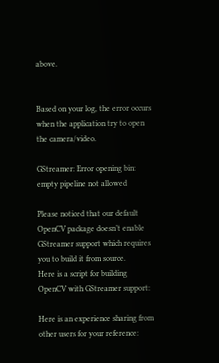above.


Based on your log, the error occurs when the application try to open the camera/video.

GStreamer: Error opening bin: empty pipeline not allowed

Please noticed that our default OpenCV package doesn’t enable GStreamer support which requires you to build it from source.
Here is a script for building OpenCV with GStreamer support:

Here is an experience sharing from other users for your reference: